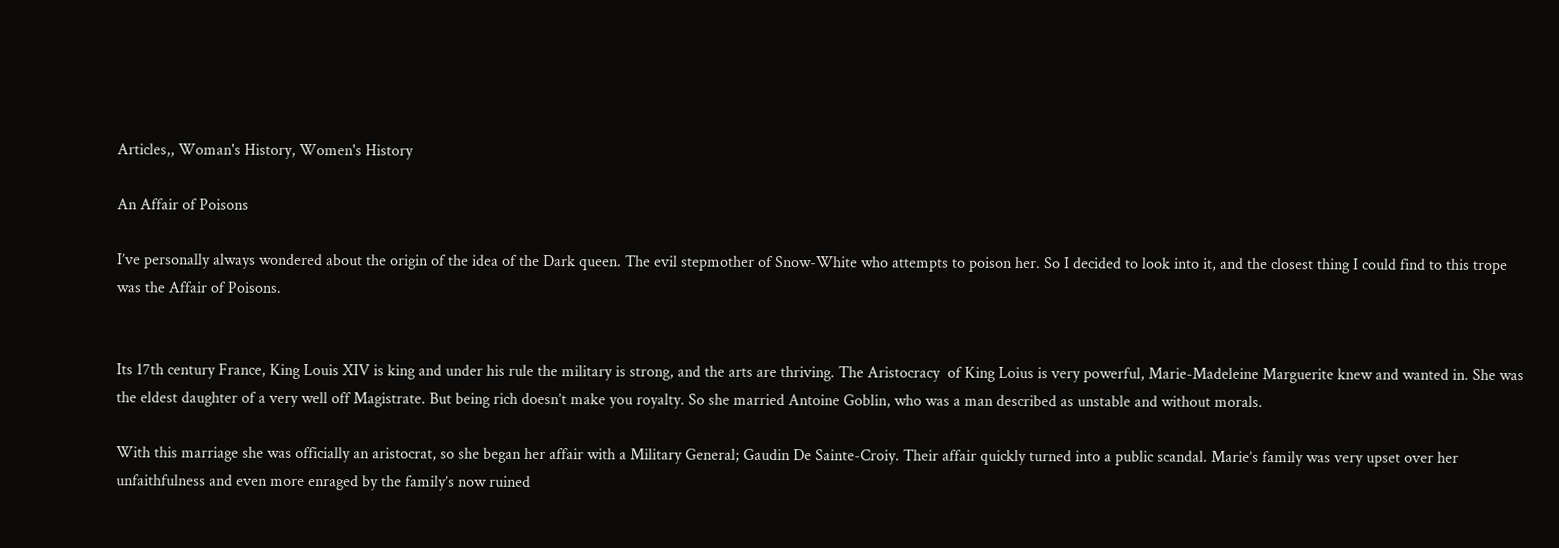Articles,, Woman's History, Women's History

An Affair of Poisons

I’ve personally always wondered about the origin of the idea of the Dark queen. The evil stepmother of Snow-White who attempts to poison her. So I decided to look into it, and the closest thing I could find to this trope was the Affair of Poisons.


Its 17th century France, King Louis XIV is king and under his rule the military is strong, and the arts are thriving. The Aristocracy  of King Loius is very powerful, Marie-Madeleine Marguerite knew and wanted in. She was the eldest daughter of a very well off Magistrate. But being rich doesn’t make you royalty. So she married Antoine Goblin, who was a man described as unstable and without morals.

With this marriage she was officially an aristocrat, so she began her affair with a Military General; Gaudin De Sainte-Croiy. Their affair quickly turned into a public scandal. Marie’s family was very upset over her unfaithfulness and even more enraged by the family’s now ruined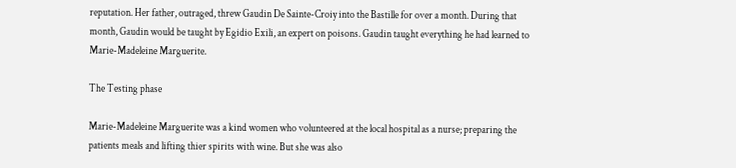reputation. Her father, outraged, threw Gaudin De Sainte-Croiy into the Bastille for over a month. During that month, Gaudin would be taught by Egidio Exili, an expert on poisons. Gaudin taught everything he had learned to Marie-Madeleine Marguerite.

The Testing phase

Marie-Madeleine Marguerite was a kind women who volunteered at the local hospital as a nurse; preparing the patients meals and lifting thier spirits with wine. But she was also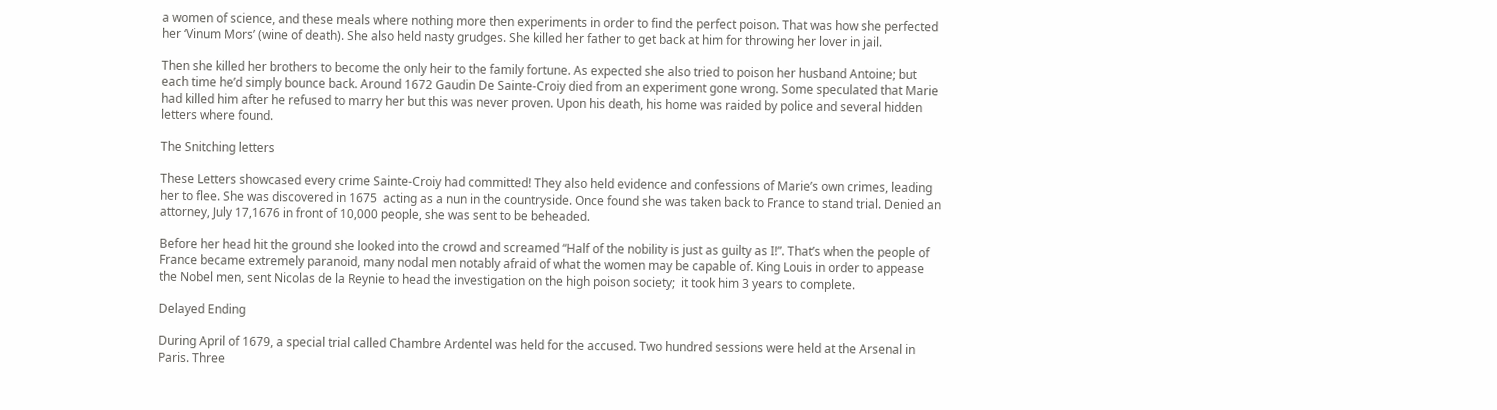a women of science, and these meals where nothing more then experiments in order to find the perfect poison. That was how she perfected her ‘Vinum Mors’ (wine of death). She also held nasty grudges. She killed her father to get back at him for throwing her lover in jail.

Then she killed her brothers to become the only heir to the family fortune. As expected she also tried to poison her husband Antoine; but each time he’d simply bounce back. Around 1672 Gaudin De Sainte-Croiy died from an experiment gone wrong. Some speculated that Marie had killed him after he refused to marry her but this was never proven. Upon his death, his home was raided by police and several hidden letters where found.

The Snitching letters

These Letters showcased every crime Sainte-Croiy had committed! They also held evidence and confessions of Marie’s own crimes, leading her to flee. She was discovered in 1675  acting as a nun in the countryside. Once found she was taken back to France to stand trial. Denied an attorney, July 17,1676 in front of 10,000 people, she was sent to be beheaded.

Before her head hit the ground she looked into the crowd and screamed “Half of the nobility is just as guilty as I!”. That’s when the people of France became extremely paranoid, many nodal men notably afraid of what the women may be capable of. King Louis in order to appease the Nobel men, sent Nicolas de la Reynie to head the investigation on the high poison society;  it took him 3 years to complete.

Delayed Ending

During April of 1679, a special trial called Chambre Ardentel was held for the accused. Two hundred sessions were held at the Arsenal in Paris. Three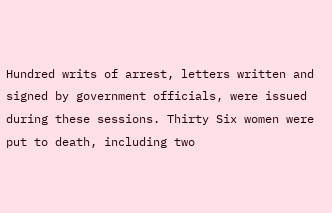Hundred writs of arrest, letters written and signed by government officials, were issued during these sessions. Thirty Six women were put to death, including two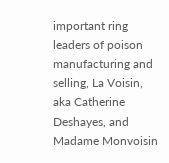important ring leaders of poison manufacturing and selling, La Voisin, aka Catherine Deshayes, and Madame Monvoisin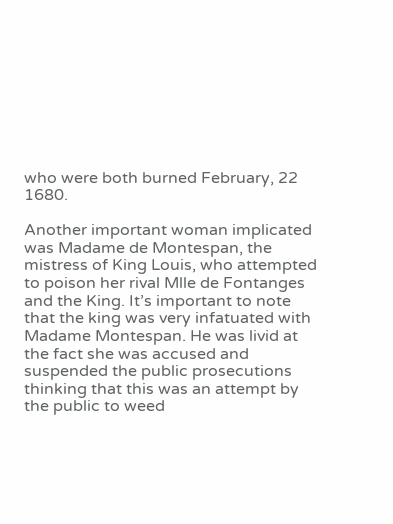who were both burned February, 22 1680.

Another important woman implicated was Madame de Montespan, the mistress of King Louis, who attempted to poison her rival Mlle de Fontanges and the King. It’s important to note that the king was very infatuated with Madame Montespan. He was livid at the fact she was accused and suspended the public prosecutions thinking that this was an attempt by the public to weed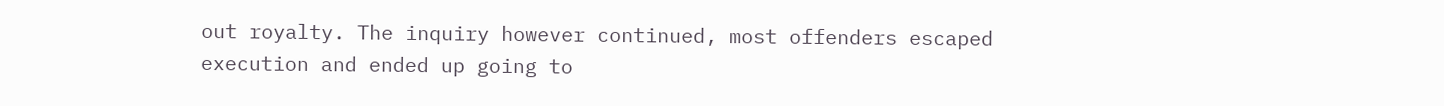out royalty. The inquiry however continued, most offenders escaped execution and ended up going to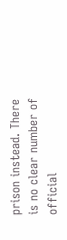prison instead. There is no clear number of official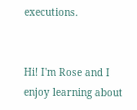executions.


Hi! I'm Rose and I enjoy learning about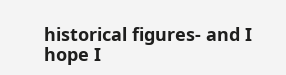historical figures- and I hope I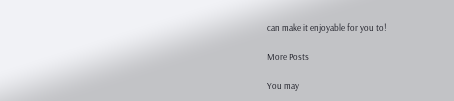can make it enjoyable for you to!

More Posts

You may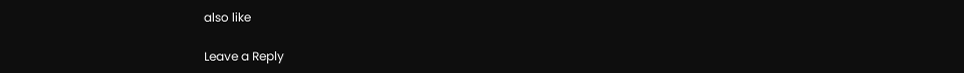also like

Leave a Reply